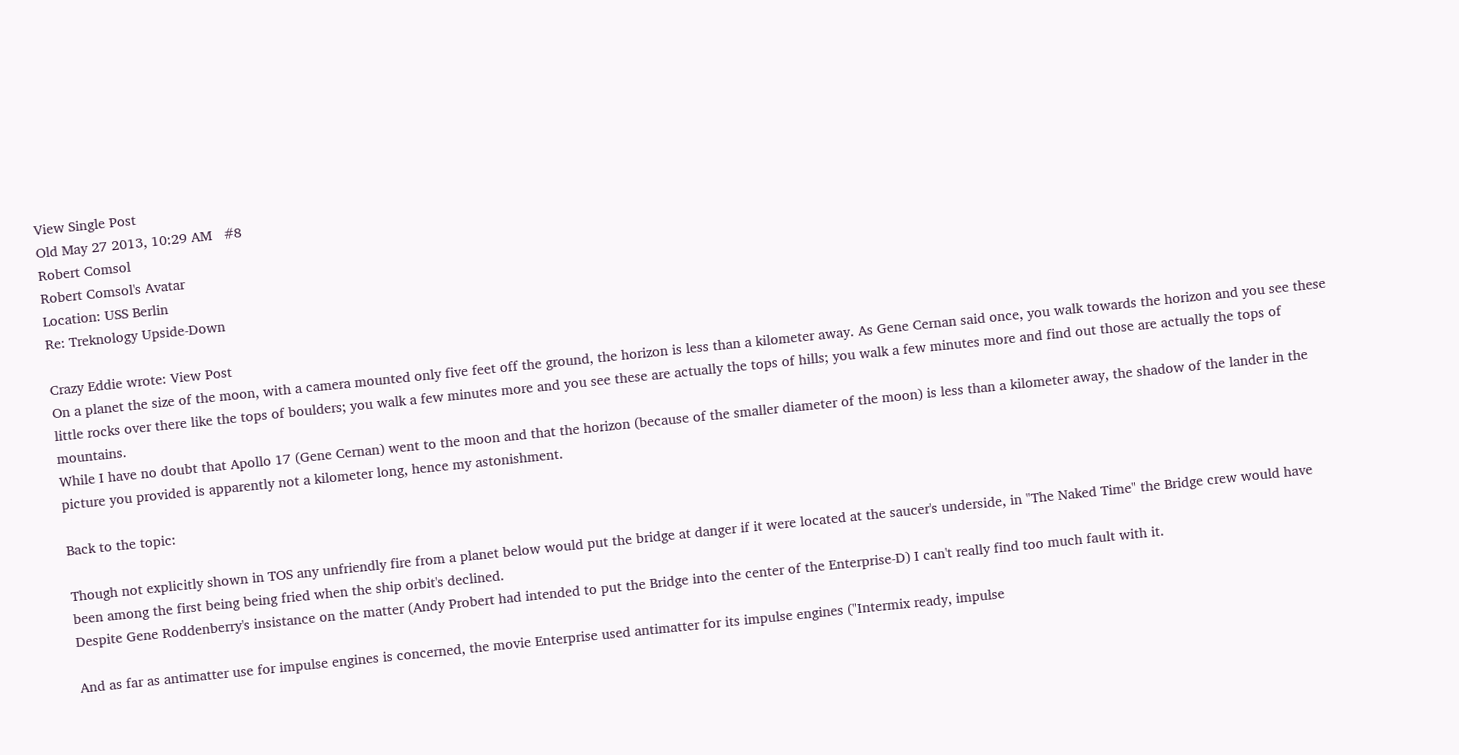View Single Post
Old May 27 2013, 10:29 AM   #8
Robert Comsol
Robert Comsol's Avatar
Location: USS Berlin
Re: Treknology Upside-Down

Crazy Eddie wrote: View Post
On a planet the size of the moon, with a camera mounted only five feet off the ground, the horizon is less than a kilometer away. As Gene Cernan said once, you walk towards the horizon and you see these little rocks over there like the tops of boulders; you walk a few minutes more and you see these are actually the tops of hills; you walk a few minutes more and find out those are actually the tops of mountains.
While I have no doubt that Apollo 17 (Gene Cernan) went to the moon and that the horizon (because of the smaller diameter of the moon) is less than a kilometer away, the shadow of the lander in the picture you provided is apparently not a kilometer long, hence my astonishment.

Back to the topic:

Though not explicitly shown in TOS any unfriendly fire from a planet below would put the bridge at danger if it were located at the saucer's underside, in "The Naked Time" the Bridge crew would have been among the first being being fried when the ship orbit's declined.
Despite Gene Roddenberry's insistance on the matter (Andy Probert had intended to put the Bridge into the center of the Enterprise-D) I can't really find too much fault with it.

And as far as antimatter use for impulse engines is concerned, the movie Enterprise used antimatter for its impulse engines ("Intermix ready, impulse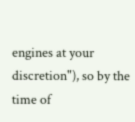engines at your discretion"), so by the time of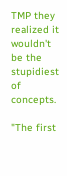TMP they realized it wouldn't be the stupidiest of concepts.

"The first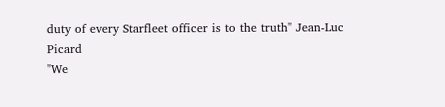duty of every Starfleet officer is to the truth" Jean-Luc Picard
"We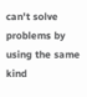can't solve problems by using the same kind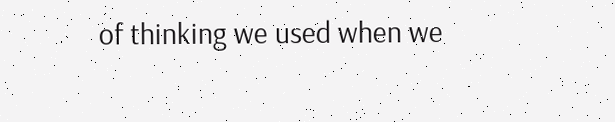of thinking we used when we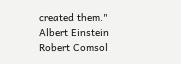created them."
Albert Einstein
Robert Comsol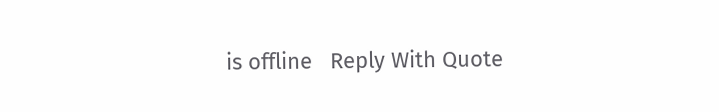is offline   Reply With Quote